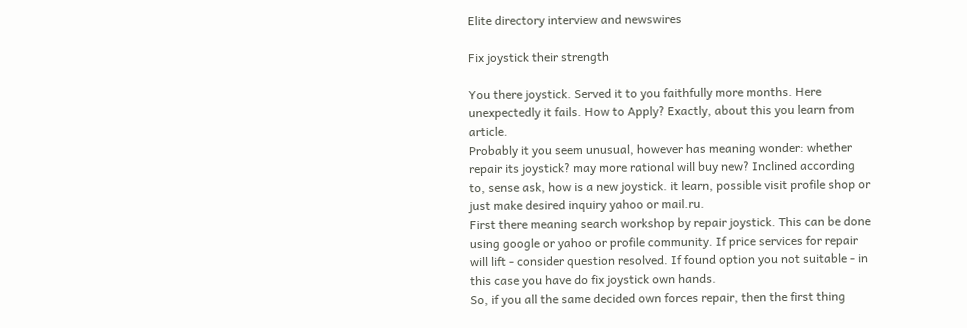Elite directory interview and newswires

Fix joystick their strength

You there joystick. Served it to you faithfully more months. Here unexpectedly it fails. How to Apply? Exactly, about this you learn from article.
Probably it you seem unusual, however has meaning wonder: whether repair its joystick? may more rational will buy new? Inclined according to, sense ask, how is a new joystick. it learn, possible visit profile shop or just make desired inquiry yahoo or mail.ru.
First there meaning search workshop by repair joystick. This can be done using google or yahoo or profile community. If price services for repair will lift - consider question resolved. If found option you not suitable - in this case you have do fix joystick own hands.
So, if you all the same decided own forces repair, then the first thing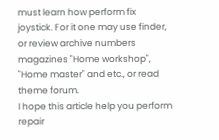must learn how perform fix joystick. For it one may use finder, or review archive numbers magazines "Home workshop", "Home master" and etc., or read theme forum.
I hope this article help you perform repair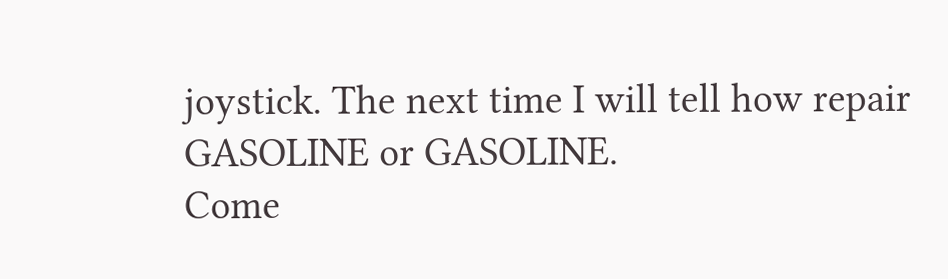joystick. The next time I will tell how repair GASOLINE or GASOLINE.
Come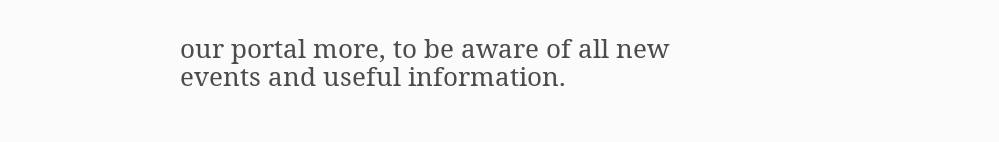our portal more, to be aware of all new events and useful information.